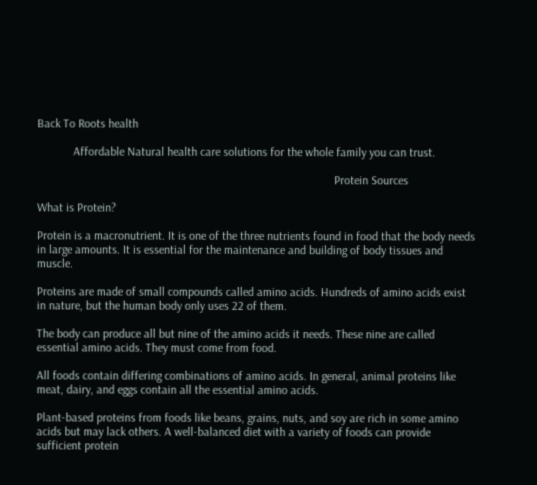Back To Roots health

            Affordable Natural health care solutions for the whole family you can trust.

                                                                                                   Protein Sources

What is Protein?

Protein is a macronutrient. It is one of the three nutrients found in food that the body needs in large amounts. It is essential for the maintenance and building of body tissues and muscle.

Proteins are made of small compounds called amino acids. Hundreds of amino acids exist in nature, but the human body only uses 22 of them.

The body can produce all but nine of the amino acids it needs. These nine are called essential amino acids. They must come from food.

All foods contain differing combinations of amino acids. In general, animal proteins like meat, dairy, and eggs contain all the essential amino acids.

Plant-based proteins from foods like beans, grains, nuts, and soy are rich in some amino acids but may lack others. A well-balanced diet with a variety of foods can provide sufficient protein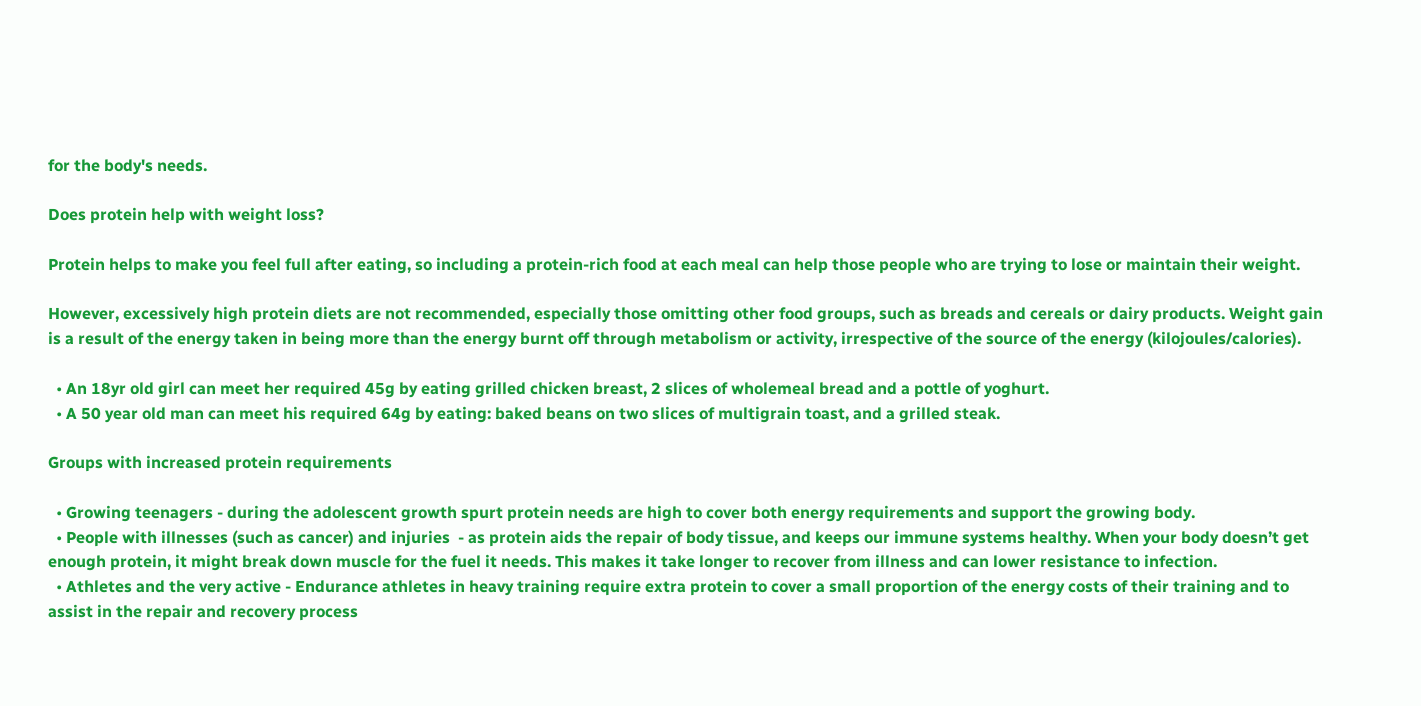for the body's needs.

Does protein help with weight loss?

Protein helps to make you feel full after eating, so including a protein-rich food at each meal can help those people who are trying to lose or maintain their weight.

However, excessively high protein diets are not recommended, especially those omitting other food groups, such as breads and cereals or dairy products. Weight gain is a result of the energy taken in being more than the energy burnt off through metabolism or activity, irrespective of the source of the energy (kilojoules/calories).

  • An 18yr old girl can meet her required 45g by eating grilled chicken breast, 2 slices of wholemeal bread and a pottle of yoghurt.
  • A 50 year old man can meet his required 64g by eating: baked beans on two slices of multigrain toast, and a grilled steak.

Groups with increased protein requirements

  • Growing teenagers - during the adolescent growth spurt protein needs are high to cover both energy requirements and support the growing body.
  • People with illnesses (such as cancer) and injuries  - as protein aids the repair of body tissue, and keeps our immune systems healthy. When your body doesn’t get enough protein, it might break down muscle for the fuel it needs. This makes it take longer to recover from illness and can lower resistance to infection.
  • Athletes and the very active - Endurance athletes in heavy training require extra protein to cover a small proportion of the energy costs of their training and to assist in the repair and recovery process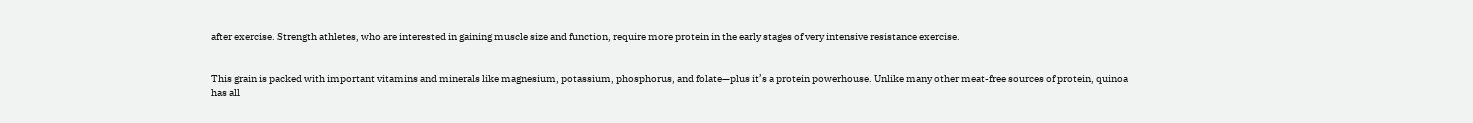after exercise. Strength athletes, who are interested in gaining muscle size and function, require more protein in the early stages of very intensive resistance exercise.


This grain is packed with important vitamins and minerals like magnesium, potassium, phosphorus, and folate—plus it’s a protein powerhouse. Unlike many other meat-free sources of protein, quinoa has all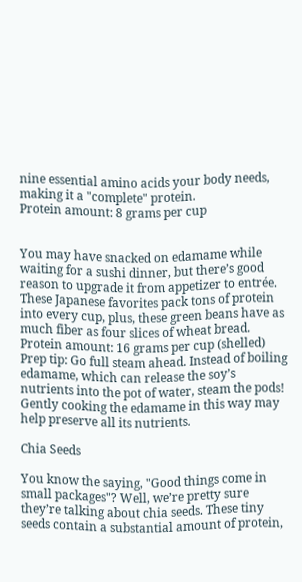nine essential amino acids your body needs, making it a "complete" protein.
Protein amount: 8 grams per cup


You may have snacked on edamame while waiting for a sushi dinner, but there’s good reason to upgrade it from appetizer to entrée. These Japanese favorites pack tons of protein into every cup, plus, these green beans have as much fiber as four slices of wheat bread.
Protein amount: 16 grams per cup (shelled)
Prep tip: Go full steam ahead. Instead of boiling edamame, which can release the soy’s nutrients into the pot of water, steam the pods! Gently cooking the edamame in this way may help preserve all its nutrients.

Chia Seeds

You know the saying, "Good things come in small packages"? Well, we’re pretty sure they’re talking about chia seeds. These tiny seeds contain a substantial amount of protein,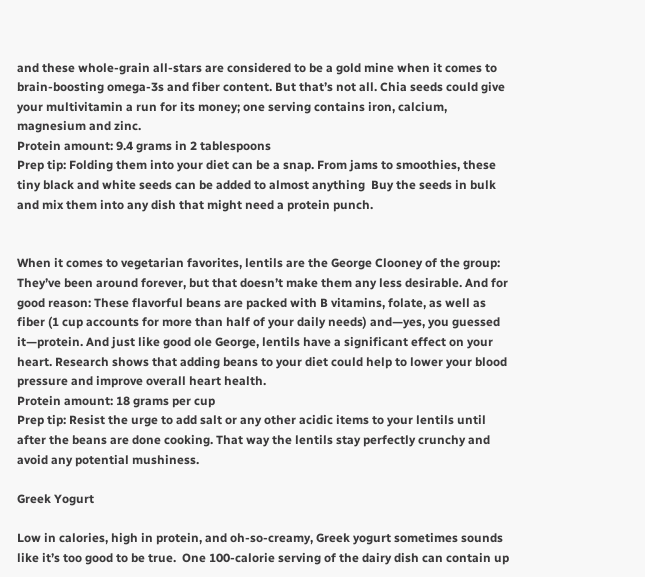and these whole-grain all-stars are considered to be a gold mine when it comes to brain-boosting omega-3s and fiber content. But that’s not all. Chia seeds could give your multivitamin a run for its money; one serving contains iron, calcium, magnesium and zinc.
Protein amount: 9.4 grams in 2 tablespoons
Prep tip: Folding them into your diet can be a snap. From jams to smoothies, these tiny black and white seeds can be added to almost anything  Buy the seeds in bulk and mix them into any dish that might need a protein punch.


When it comes to vegetarian favorites, lentils are the George Clooney of the group: They’ve been around forever, but that doesn’t make them any less desirable. And for good reason: These flavorful beans are packed with B vitamins, folate, as well as fiber (1 cup accounts for more than half of your daily needs) and—yes, you guessed it—protein. And just like good ole George, lentils have a significant effect on your heart. Research shows that adding beans to your diet could help to lower your blood pressure and improve overall heart health.
Protein amount: 18 grams per cup
Prep tip: Resist the urge to add salt or any other acidic items to your lentils until after the beans are done cooking. That way the lentils stay perfectly crunchy and avoid any potential mushiness.

Greek Yogurt

Low in calories, high in protein, and oh-so-creamy, Greek yogurt sometimes sounds like it’s too good to be true.  One 100-calorie serving of the dairy dish can contain up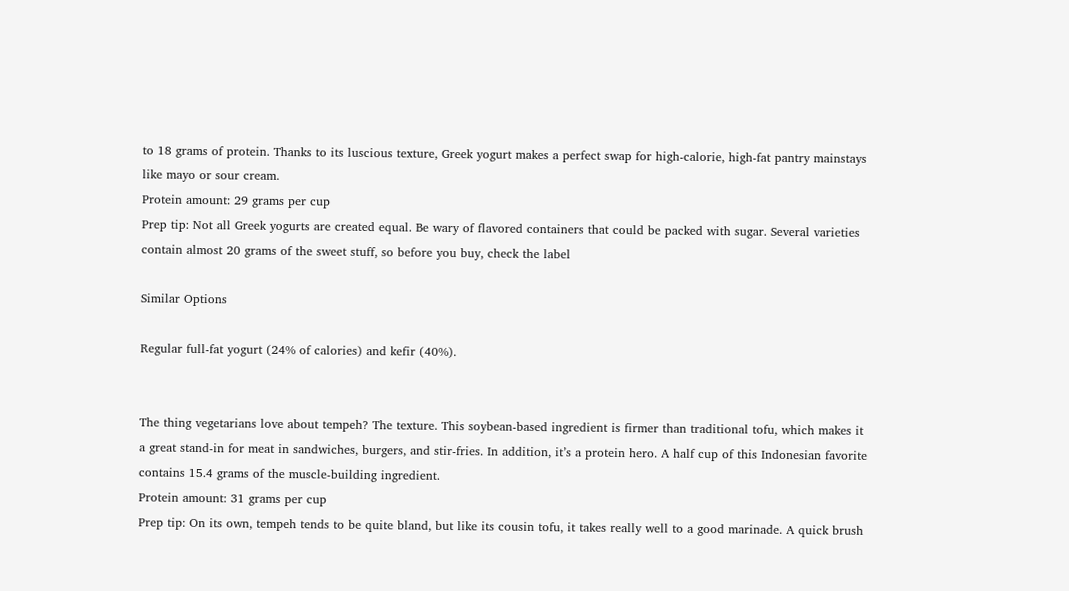to 18 grams of protein. Thanks to its luscious texture, Greek yogurt makes a perfect swap for high-calorie, high-fat pantry mainstays like mayo or sour cream.
Protein amount: 29 grams per cup
Prep tip: Not all Greek yogurts are created equal. Be wary of flavored containers that could be packed with sugar. Several varieties contain almost 20 grams of the sweet stuff, so before you buy, check the label

Similar Options

Regular full-fat yogurt (24% of calories) and kefir (40%).


The thing vegetarians love about tempeh? The texture. This soybean-based ingredient is firmer than traditional tofu, which makes it a great stand-in for meat in sandwiches, burgers, and stir-fries. In addition, it’s a protein hero. A half cup of this Indonesian favorite contains 15.4 grams of the muscle-building ingredient.
Protein amount: 31 grams per cup
Prep tip: On its own, tempeh tends to be quite bland, but like its cousin tofu, it takes really well to a good marinade. A quick brush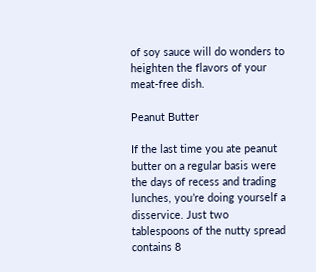of soy sauce will do wonders to heighten the flavors of your meat-free dish.

Peanut Butter

If the last time you ate peanut butter on a regular basis were the days of recess and trading lunches, you’re doing yourself a disservice. Just two tablespoons of the nutty spread contains 8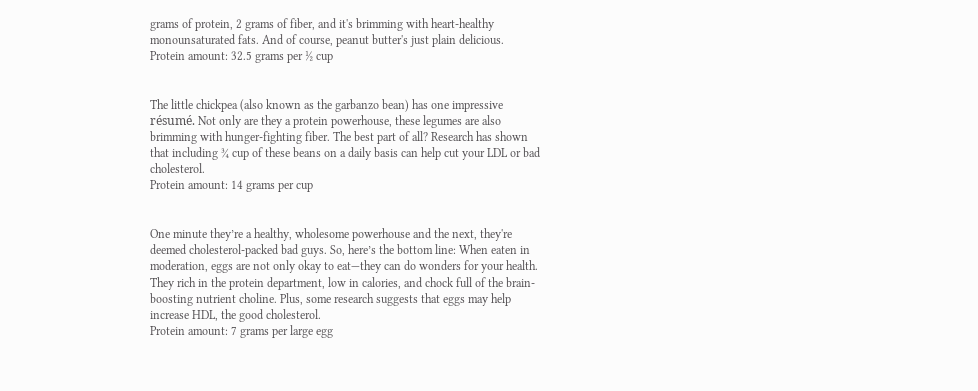grams of protein, 2 grams of fiber, and it's brimming with heart-healthy monounsaturated fats. And of course, peanut butter's just plain delicious.
Protein amount: 32.5 grams per ½ cup


The little chickpea (also known as the garbanzo bean) has one impressive résumé. Not only are they a protein powerhouse, these legumes are also brimming with hunger-fighting fiber. The best part of all? Research has shown that including ¾ cup of these beans on a daily basis can help cut your LDL or bad cholesterol.
Protein amount: 14 grams per cup


One minute they’re a healthy, wholesome powerhouse and the next, they're deemed cholesterol-packed bad guys. So, here’s the bottom line: When eaten in moderation, eggs are not only okay to eat—they can do wonders for your health. They rich in the protein department, low in calories, and chock full of the brain-boosting nutrient choline. Plus, some research suggests that eggs may help increase HDL, the good cholesterol.
Protein amount: 7 grams per large egg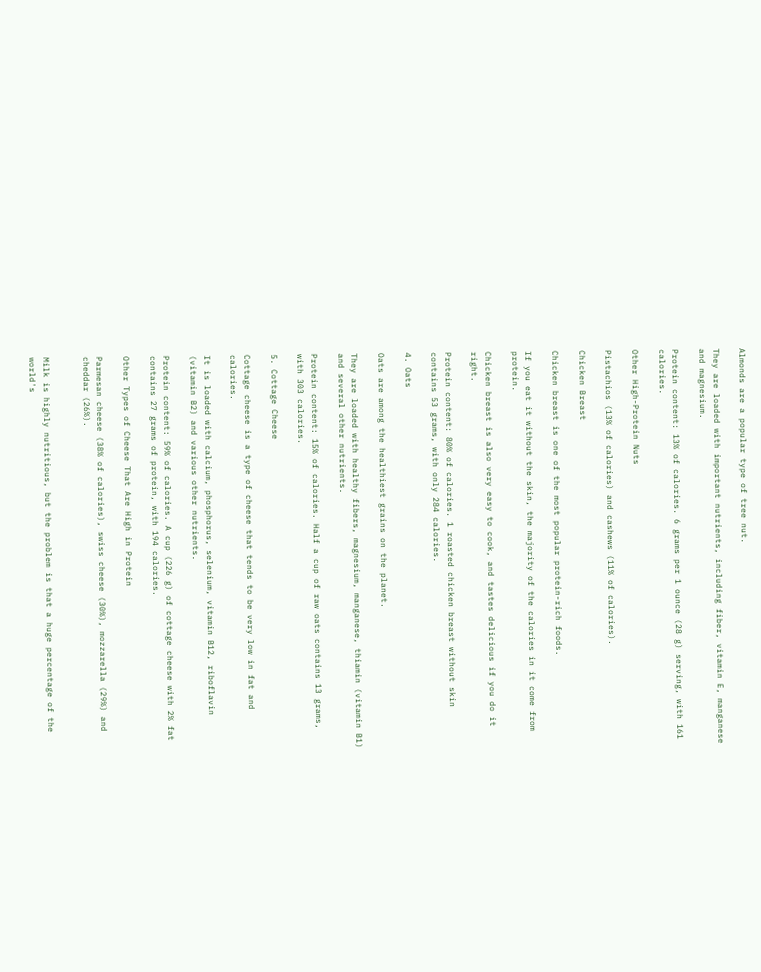Almonds are a popular type of tree nut.

They are loaded with important nutrients, including fiber, vitamin E, manganese and magnesium.

Protein content: 13% of calories. 6 grams per 1 ounce (28 g) serving, with 161 calories.

Other High-Protein Nuts

Pistachios (13% of calories) and cashews (11% of calories).

Chicken Breast

Chicken breast is one of the most popular protein-rich foods.

If you eat it without the skin, the majority of the calories in it come from protein.

Chicken breast is also very easy to cook, and tastes delicious if you do it right.

Protein content: 80% of calories. 1 roasted chicken breast without skin contains 53 grams, with only 284 calories.

4. Oats

Oats are among the healthiest grains on the planet.

They are loaded with healthy fibers, magnesium, manganese, thiamin (vitamin B1) and several other nutrients.

Protein content: 15% of calories. Half a cup of raw oats contains 13 grams, with 303 calories.

5. Cottage Cheese

Cottage cheese is a type of cheese that tends to be very low in fat and calories.

It is loaded with calcium, phosphorus, selenium, vitamin B12, riboflavin (vitamin B2) and various other nutrients.

Protein content: 59% of calories. A cup (226 g) of cottage cheese with 2% fat contains 27 grams of protein, with 194 calories.

Other Types of Cheese That Are High in Protein

Parmesan cheese (38% of calories), swiss cheese (30%), mozzarella (29%) and cheddar (26%).


Milk is highly nutritious, but the problem is that a huge percentage of the world's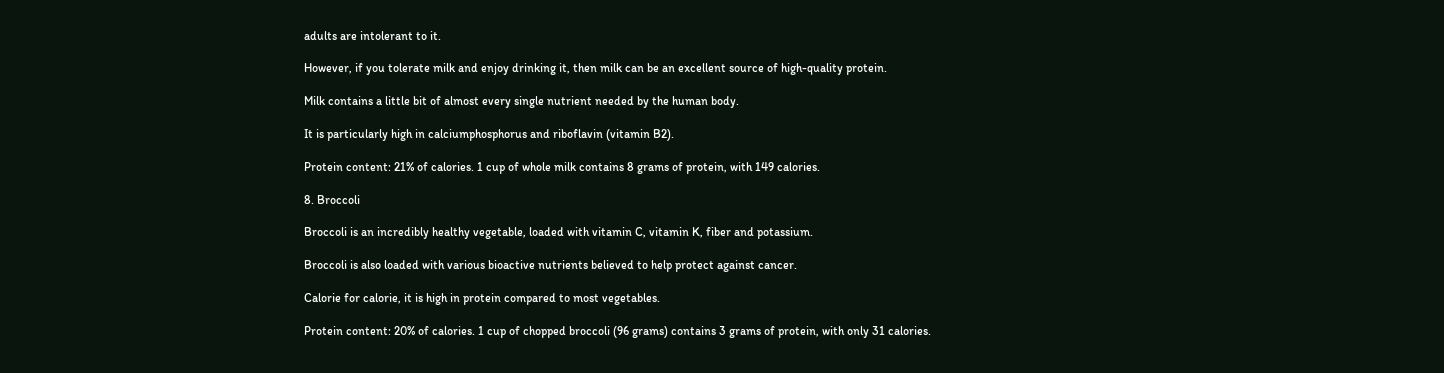adults are intolerant to it.

However, if you tolerate milk and enjoy drinking it, then milk can be an excellent source of high-quality protein.

Milk contains a little bit of almost every single nutrient needed by the human body.

It is particularly high in calciumphosphorus and riboflavin (vitamin B2).

Protein content: 21% of calories. 1 cup of whole milk contains 8 grams of protein, with 149 calories.

8. Broccoli

Broccoli is an incredibly healthy vegetable, loaded with vitamin C, vitamin K, fiber and potassium.

Broccoli is also loaded with various bioactive nutrients believed to help protect against cancer.

Calorie for calorie, it is high in protein compared to most vegetables.

Protein content: 20% of calories. 1 cup of chopped broccoli (96 grams) contains 3 grams of protein, with only 31 calories.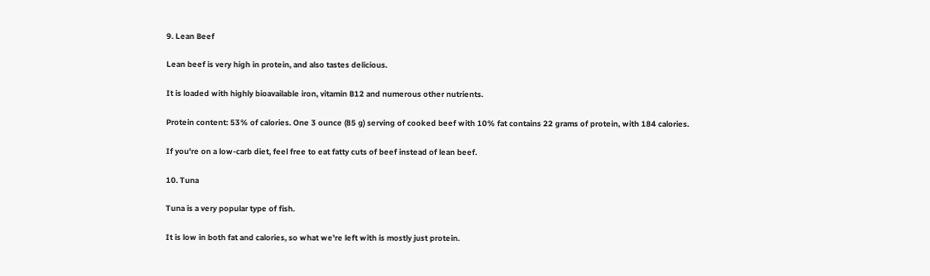9. Lean Beef

Lean beef is very high in protein, and also tastes delicious.

It is loaded with highly bioavailable iron, vitamin B12 and numerous other nutrients.

Protein content: 53% of calories. One 3 ounce (85 g) serving of cooked beef with 10% fat contains 22 grams of protein, with 184 calories.

If you're on a low-carb diet, feel free to eat fatty cuts of beef instead of lean beef.

10. Tuna

Tuna is a very popular type of fish.

It is low in both fat and calories, so what we're left with is mostly just protein.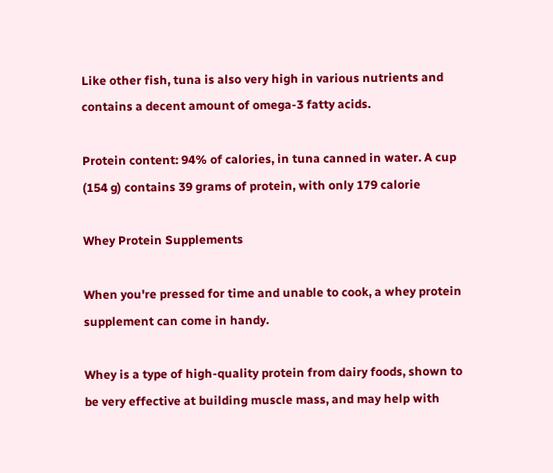Like other fish, tuna is also very high in various nutrients and contains a decent amount of omega-3 fatty acids.

Protein content: 94% of calories, in tuna canned in water. A cup (154 g) contains 39 grams of protein, with only 179 calorie

Whey Protein Supplements

When you're pressed for time and unable to cook, a whey protein supplement can come in handy.

Whey is a type of high-quality protein from dairy foods, shown to be very effective at building muscle mass, and may help with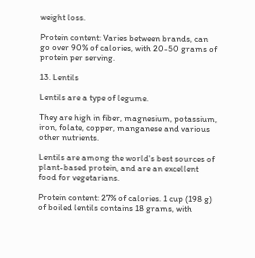weight loss.

Protein content: Varies between brands, can go over 90% of calories, with 20-50 grams of protein per serving.

13. Lentils

Lentils are a type of legume.

They are high in fiber, magnesium, potassium, iron, folate, copper, manganese and various other nutrients.

Lentils are among the world's best sources of plant-based protein, and are an excellent food for vegetarians.

Protein content: 27% of calories. 1 cup (198 g) of boiled lentils contains 18 grams, with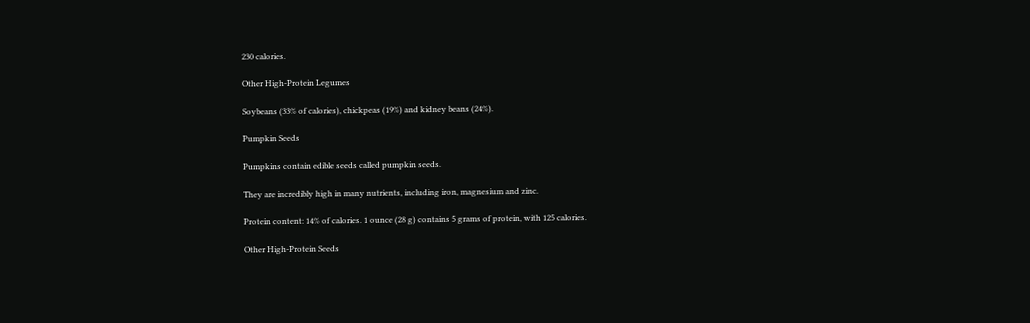230 calories.

Other High-Protein Legumes

Soybeans (33% of calories), chickpeas (19%) and kidney beans (24%).

Pumpkin Seeds

Pumpkins contain edible seeds called pumpkin seeds.

They are incredibly high in many nutrients, including iron, magnesium and zinc.

Protein content: 14% of calories. 1 ounce (28 g) contains 5 grams of protein, with 125 calories.

Other High-Protein Seeds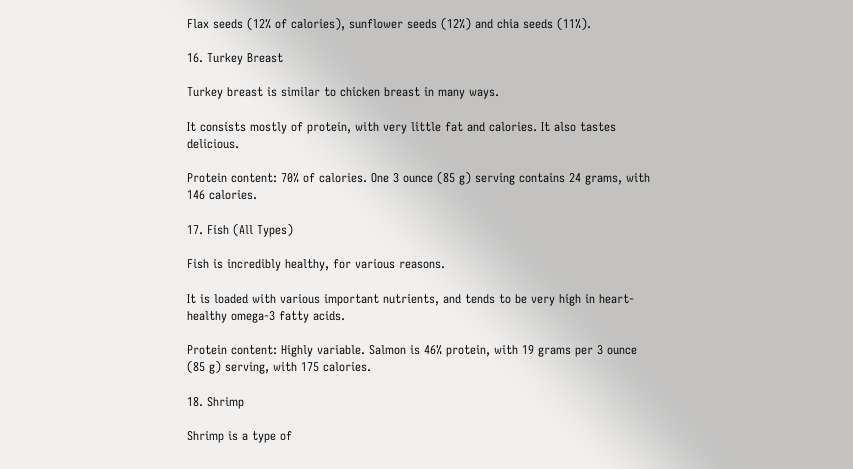Flax seeds (12% of calories), sunflower seeds (12%) and chia seeds (11%).

16. Turkey Breast

Turkey breast is similar to chicken breast in many ways.

It consists mostly of protein, with very little fat and calories. It also tastes delicious.

Protein content: 70% of calories. One 3 ounce (85 g) serving contains 24 grams, with 146 calories.

17. Fish (All Types)

Fish is incredibly healthy, for various reasons.

It is loaded with various important nutrients, and tends to be very high in heart-healthy omega-3 fatty acids.

Protein content: Highly variable. Salmon is 46% protein, with 19 grams per 3 ounce (85 g) serving, with 175 calories.

18. Shrimp

Shrimp is a type of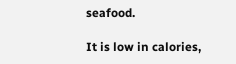seafood.

It is low in calories,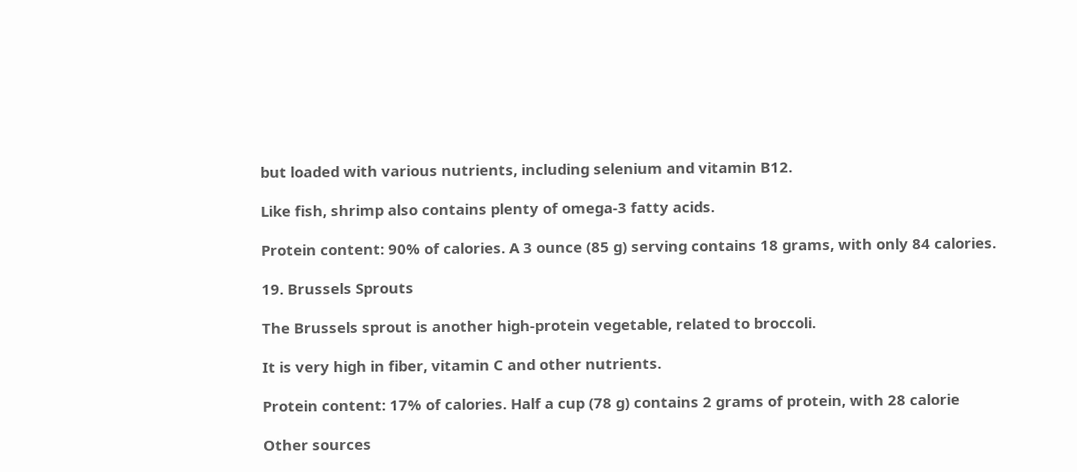but loaded with various nutrients, including selenium and vitamin B12.

Like fish, shrimp also contains plenty of omega-3 fatty acids.

Protein content: 90% of calories. A 3 ounce (85 g) serving contains 18 grams, with only 84 calories.

19. Brussels Sprouts

The Brussels sprout is another high-protein vegetable, related to broccoli.

It is very high in fiber, vitamin C and other nutrients.

Protein content: 17% of calories. Half a cup (78 g) contains 2 grams of protein, with 28 calorie

Other sources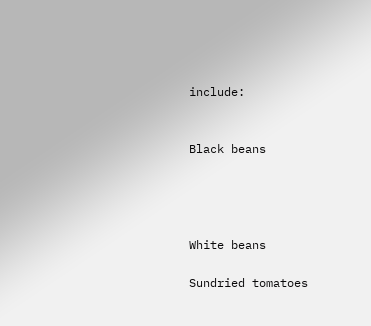include:


Black beans




White beans

Sundried tomatoes